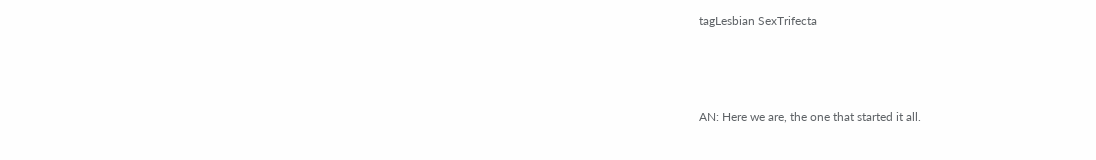tagLesbian SexTrifecta



AN: Here we are, the one that started it all.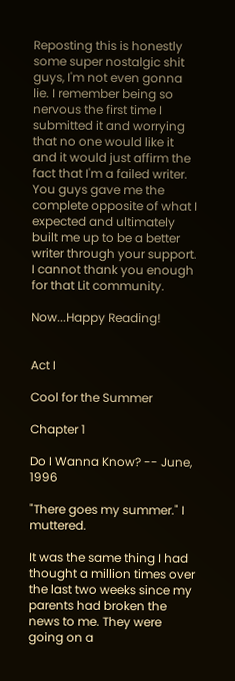Reposting this is honestly some super nostalgic shit guys, I'm not even gonna lie. I remember being so nervous the first time I submitted it and worrying that no one would like it and it would just affirm the fact that I'm a failed writer. You guys gave me the complete opposite of what I expected and ultimately built me up to be a better writer through your support. I cannot thank you enough for that Lit community.

Now...Happy Reading!


Act I

Cool for the Summer

Chapter 1

Do I Wanna Know? -- June, 1996

"There goes my summer." I muttered.

It was the same thing I had thought a million times over the last two weeks since my parents had broken the news to me. They were going on a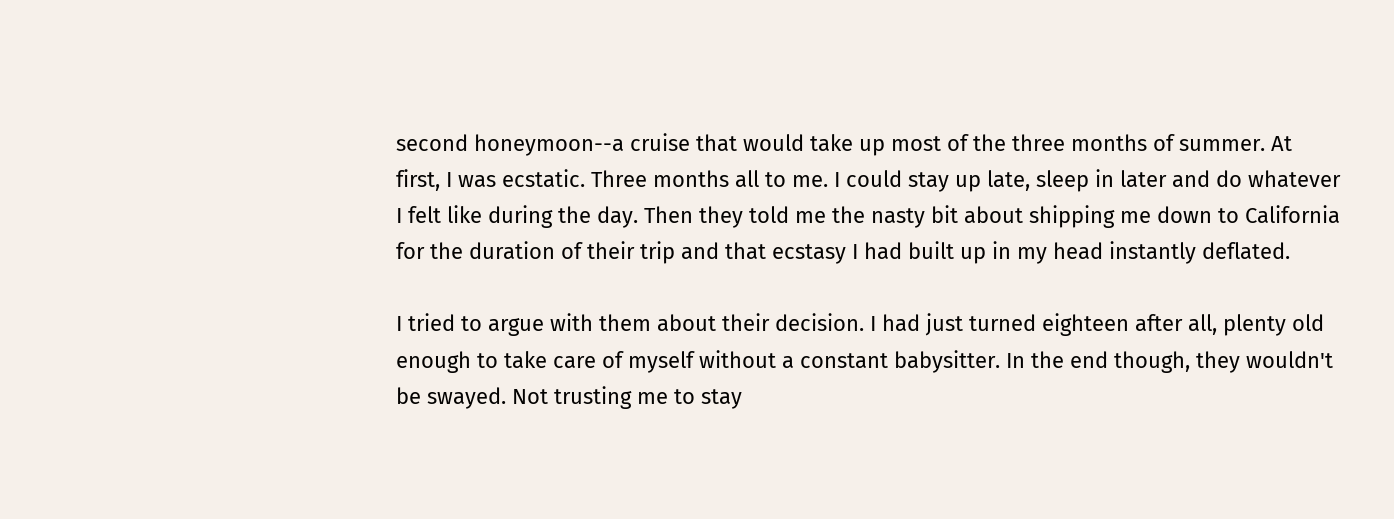second honeymoon--a cruise that would take up most of the three months of summer. At first, I was ecstatic. Three months all to me. I could stay up late, sleep in later and do whatever I felt like during the day. Then they told me the nasty bit about shipping me down to California for the duration of their trip and that ecstasy I had built up in my head instantly deflated.

I tried to argue with them about their decision. I had just turned eighteen after all, plenty old enough to take care of myself without a constant babysitter. In the end though, they wouldn't be swayed. Not trusting me to stay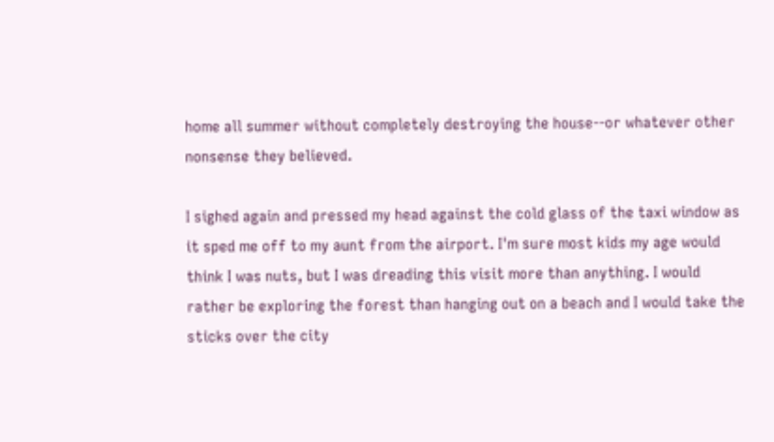home all summer without completely destroying the house--or whatever other nonsense they believed.

I sighed again and pressed my head against the cold glass of the taxi window as it sped me off to my aunt from the airport. I'm sure most kids my age would think I was nuts, but I was dreading this visit more than anything. I would rather be exploring the forest than hanging out on a beach and I would take the sticks over the city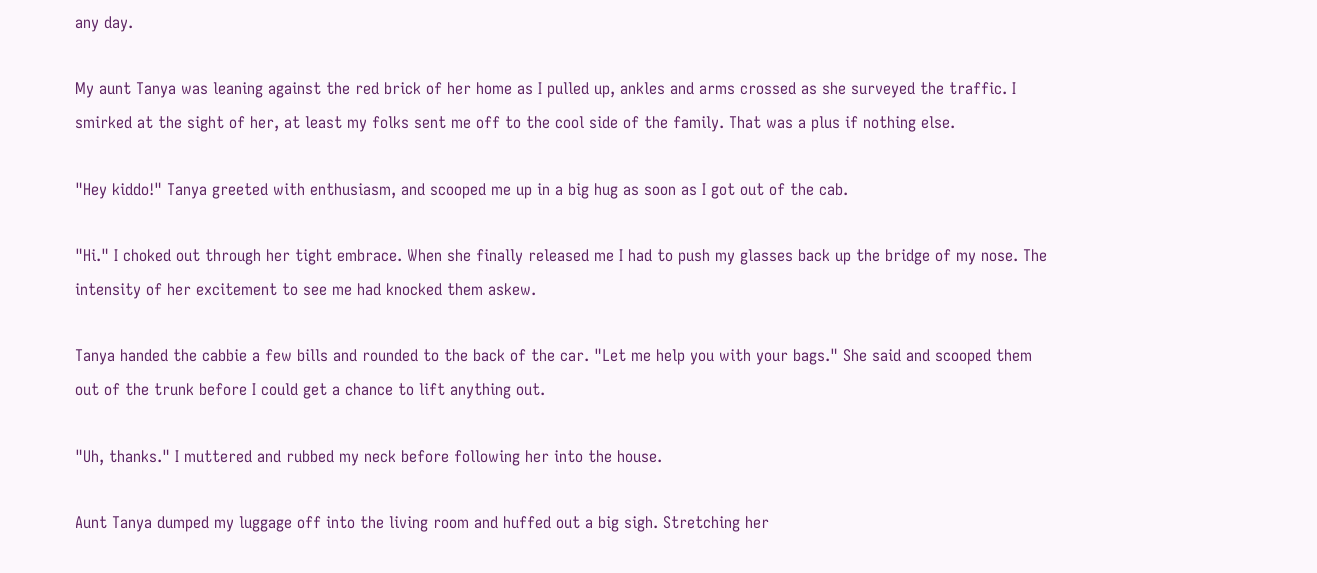any day.

My aunt Tanya was leaning against the red brick of her home as I pulled up, ankles and arms crossed as she surveyed the traffic. I smirked at the sight of her, at least my folks sent me off to the cool side of the family. That was a plus if nothing else.

"Hey kiddo!" Tanya greeted with enthusiasm, and scooped me up in a big hug as soon as I got out of the cab.

"Hi." I choked out through her tight embrace. When she finally released me I had to push my glasses back up the bridge of my nose. The intensity of her excitement to see me had knocked them askew.

Tanya handed the cabbie a few bills and rounded to the back of the car. "Let me help you with your bags." She said and scooped them out of the trunk before I could get a chance to lift anything out.

"Uh, thanks." I muttered and rubbed my neck before following her into the house.

Aunt Tanya dumped my luggage off into the living room and huffed out a big sigh. Stretching her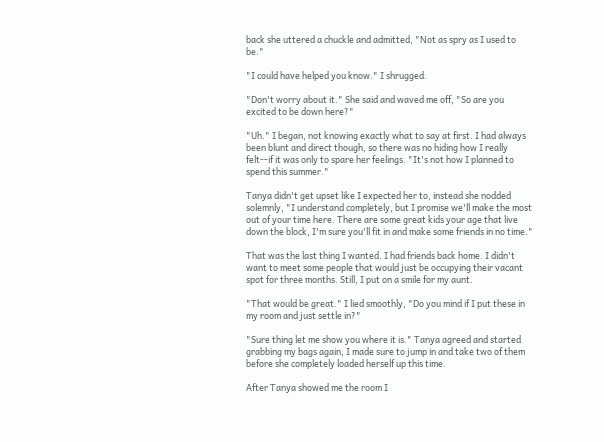back she uttered a chuckle and admitted, "Not as spry as I used to be."

"I could have helped you know." I shrugged.

"Don't worry about it." She said and waved me off, "So are you excited to be down here?"

"Uh." I began, not knowing exactly what to say at first. I had always been blunt and direct though, so there was no hiding how I really felt--if it was only to spare her feelings. "It's not how I planned to spend this summer."

Tanya didn't get upset like I expected her to, instead she nodded solemnly, "I understand completely, but I promise we'll make the most out of your time here. There are some great kids your age that live down the block, I'm sure you'll fit in and make some friends in no time."

That was the last thing I wanted. I had friends back home. I didn't want to meet some people that would just be occupying their vacant spot for three months. Still, I put on a smile for my aunt.

"That would be great." I lied smoothly, "Do you mind if I put these in my room and just settle in?"

"Sure thing let me show you where it is." Tanya agreed and started grabbing my bags again, I made sure to jump in and take two of them before she completely loaded herself up this time.

After Tanya showed me the room I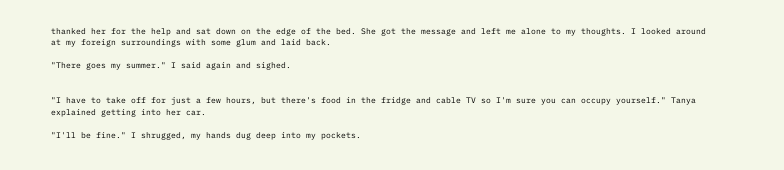thanked her for the help and sat down on the edge of the bed. She got the message and left me alone to my thoughts. I looked around at my foreign surroundings with some glum and laid back.

"There goes my summer." I said again and sighed.


"I have to take off for just a few hours, but there's food in the fridge and cable TV so I'm sure you can occupy yourself." Tanya explained getting into her car.

"I'll be fine." I shrugged, my hands dug deep into my pockets.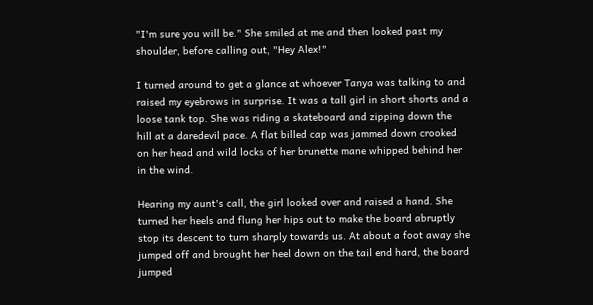"I'm sure you will be." She smiled at me and then looked past my shoulder, before calling out, "Hey Alex!"

I turned around to get a glance at whoever Tanya was talking to and raised my eyebrows in surprise. It was a tall girl in short shorts and a loose tank top. She was riding a skateboard and zipping down the hill at a daredevil pace. A flat billed cap was jammed down crooked on her head and wild locks of her brunette mane whipped behind her in the wind.

Hearing my aunt's call, the girl looked over and raised a hand. She turned her heels and flung her hips out to make the board abruptly stop its descent to turn sharply towards us. At about a foot away she jumped off and brought her heel down on the tail end hard, the board jumped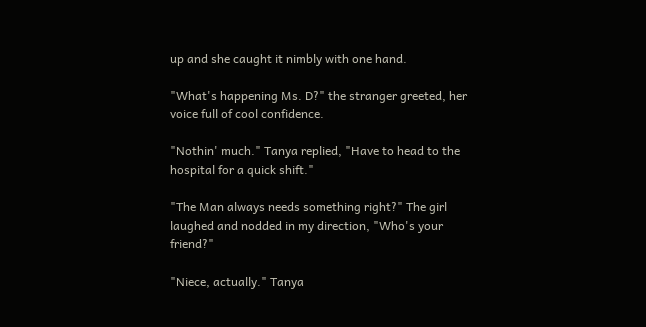up and she caught it nimbly with one hand.

"What's happening Ms. D?" the stranger greeted, her voice full of cool confidence.

"Nothin' much." Tanya replied, "Have to head to the hospital for a quick shift."

"The Man always needs something right?" The girl laughed and nodded in my direction, "Who's your friend?"

"Niece, actually." Tanya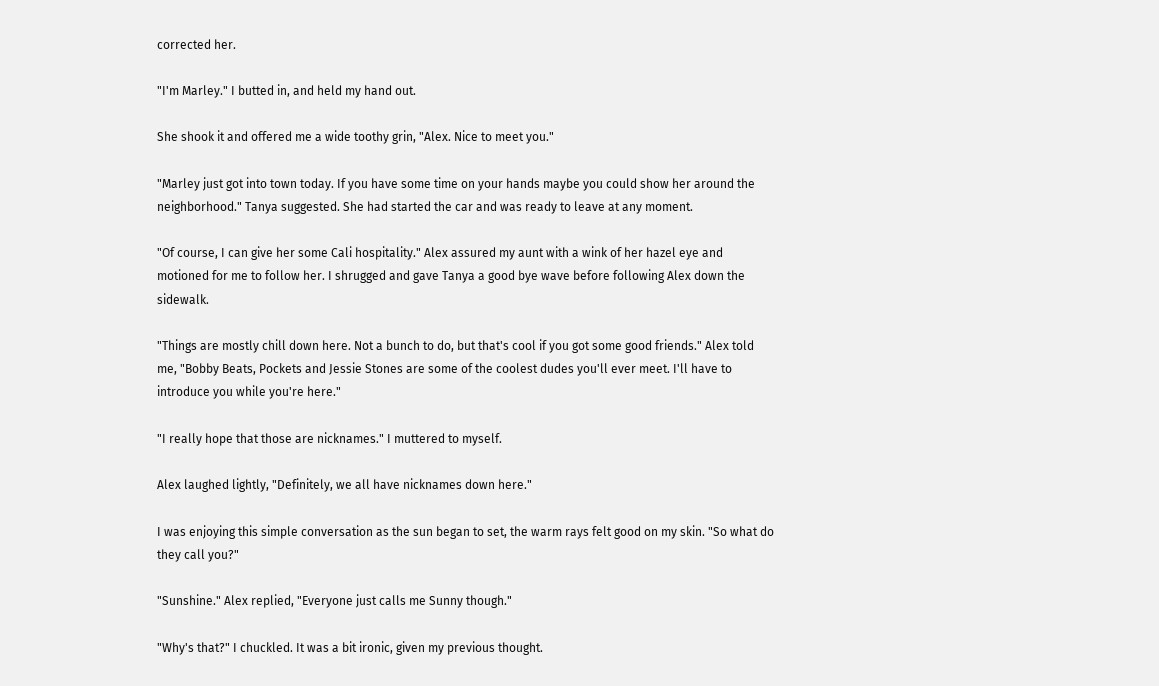corrected her.

"I'm Marley." I butted in, and held my hand out.

She shook it and offered me a wide toothy grin, "Alex. Nice to meet you."

"Marley just got into town today. If you have some time on your hands maybe you could show her around the neighborhood." Tanya suggested. She had started the car and was ready to leave at any moment.

"Of course, I can give her some Cali hospitality." Alex assured my aunt with a wink of her hazel eye and motioned for me to follow her. I shrugged and gave Tanya a good bye wave before following Alex down the sidewalk.

"Things are mostly chill down here. Not a bunch to do, but that's cool if you got some good friends." Alex told me, "Bobby Beats, Pockets and Jessie Stones are some of the coolest dudes you'll ever meet. I'll have to introduce you while you're here."

"I really hope that those are nicknames." I muttered to myself.

Alex laughed lightly, "Definitely, we all have nicknames down here."

I was enjoying this simple conversation as the sun began to set, the warm rays felt good on my skin. "So what do they call you?"

"Sunshine." Alex replied, "Everyone just calls me Sunny though."

"Why's that?" I chuckled. It was a bit ironic, given my previous thought.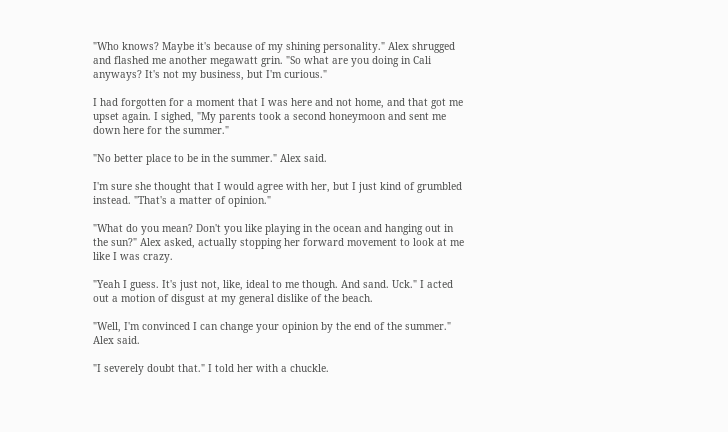"Who knows? Maybe it's because of my shining personality." Alex shrugged and flashed me another megawatt grin. "So what are you doing in Cali anyways? It's not my business, but I'm curious."

I had forgotten for a moment that I was here and not home, and that got me upset again. I sighed, "My parents took a second honeymoon and sent me down here for the summer."

"No better place to be in the summer." Alex said.

I'm sure she thought that I would agree with her, but I just kind of grumbled instead. "That's a matter of opinion."

"What do you mean? Don't you like playing in the ocean and hanging out in the sun?" Alex asked, actually stopping her forward movement to look at me like I was crazy.

"Yeah I guess. It's just not, like, ideal to me though. And sand. Uck." I acted out a motion of disgust at my general dislike of the beach.

"Well, I'm convinced I can change your opinion by the end of the summer." Alex said.

"I severely doubt that." I told her with a chuckle.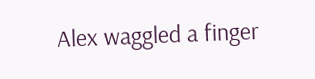Alex waggled a finger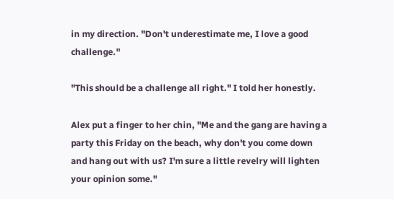in my direction. "Don't underestimate me, I love a good challenge."

"This should be a challenge all right." I told her honestly.

Alex put a finger to her chin, "Me and the gang are having a party this Friday on the beach, why don't you come down and hang out with us? I'm sure a little revelry will lighten your opinion some."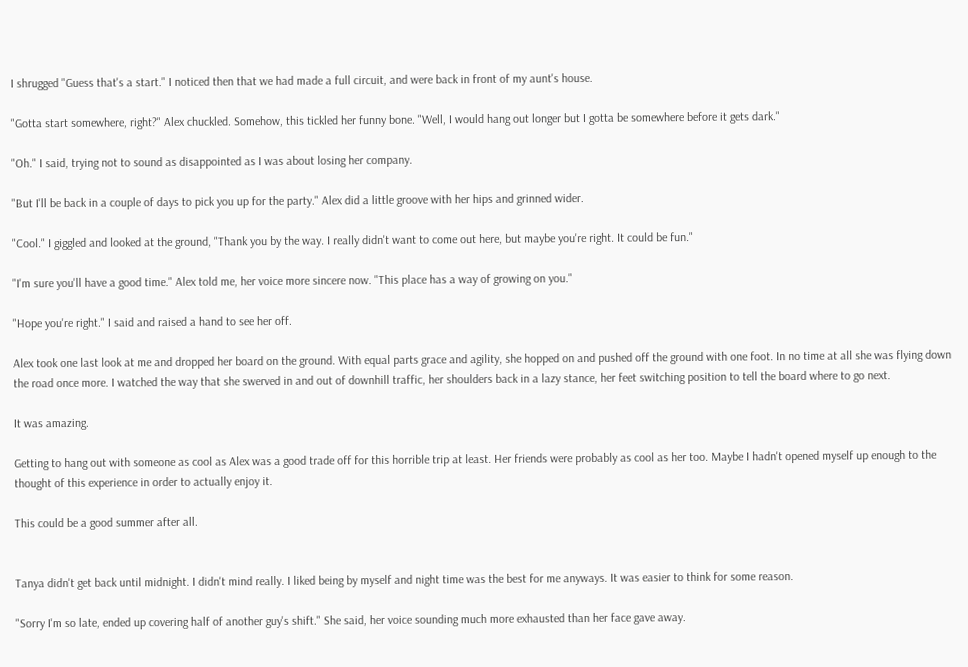I shrugged "Guess that's a start." I noticed then that we had made a full circuit, and were back in front of my aunt's house.

"Gotta start somewhere, right?" Alex chuckled. Somehow, this tickled her funny bone. "Well, I would hang out longer but I gotta be somewhere before it gets dark."

"Oh." I said, trying not to sound as disappointed as I was about losing her company.

"But I'll be back in a couple of days to pick you up for the party." Alex did a little groove with her hips and grinned wider.

"Cool." I giggled and looked at the ground, "Thank you by the way. I really didn't want to come out here, but maybe you're right. It could be fun."

"I'm sure you'll have a good time." Alex told me, her voice more sincere now. "This place has a way of growing on you."

"Hope you're right." I said and raised a hand to see her off.

Alex took one last look at me and dropped her board on the ground. With equal parts grace and agility, she hopped on and pushed off the ground with one foot. In no time at all she was flying down the road once more. I watched the way that she swerved in and out of downhill traffic, her shoulders back in a lazy stance, her feet switching position to tell the board where to go next.

It was amazing.

Getting to hang out with someone as cool as Alex was a good trade off for this horrible trip at least. Her friends were probably as cool as her too. Maybe I hadn't opened myself up enough to the thought of this experience in order to actually enjoy it.

This could be a good summer after all.


Tanya didn't get back until midnight. I didn't mind really. I liked being by myself and night time was the best for me anyways. It was easier to think for some reason.

"Sorry I'm so late, ended up covering half of another guy's shift." She said, her voice sounding much more exhausted than her face gave away.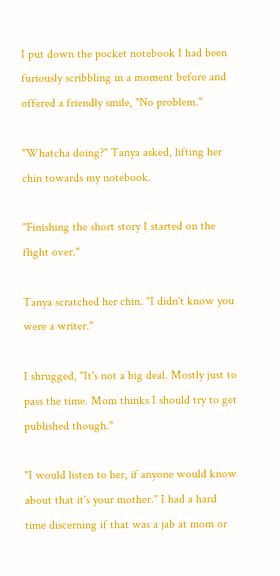I put down the pocket notebook I had been furiously scribbling in a moment before and offered a friendly smile, "No problem."

"Whatcha doing?" Tanya asked, lifting her chin towards my notebook.

"Finishing the short story I started on the flight over."

Tanya scratched her chin. "I didn't know you were a writer."

I shrugged, "It's not a big deal. Mostly just to pass the time. Mom thinks I should try to get published though."

"I would listen to her, if anyone would know about that it's your mother." I had a hard time discerning if that was a jab at mom or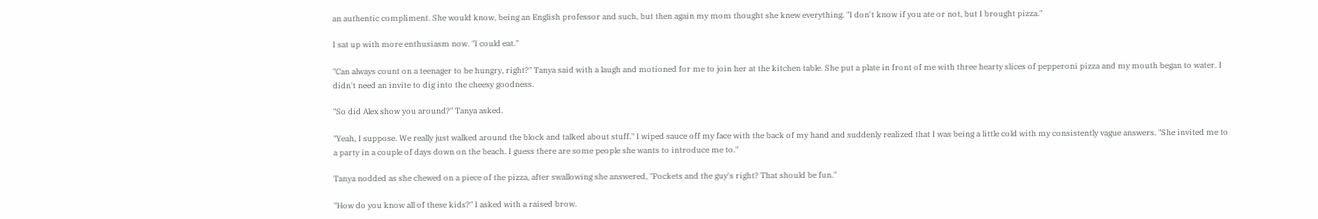an authentic compliment. She would know, being an English professor and such, but then again my mom thought she knew everything. "I don't know if you ate or not, but I brought pizza."

I sat up with more enthusiasm now. "I could eat."

"Can always count on a teenager to be hungry, right?" Tanya said with a laugh and motioned for me to join her at the kitchen table. She put a plate in front of me with three hearty slices of pepperoni pizza and my mouth began to water. I didn't need an invite to dig into the cheesy goodness.

"So did Alex show you around?" Tanya asked.

"Yeah, I suppose. We really just walked around the block and talked about stuff." I wiped sauce off my face with the back of my hand and suddenly realized that I was being a little cold with my consistently vague answers. "She invited me to a party in a couple of days down on the beach. I guess there are some people she wants to introduce me to."

Tanya nodded as she chewed on a piece of the pizza, after swallowing she answered, "Pockets and the guy's right? That should be fun."

"How do you know all of these kids?" I asked with a raised brow.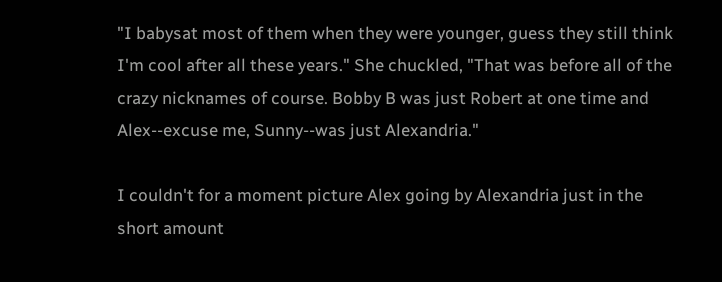"I babysat most of them when they were younger, guess they still think I'm cool after all these years." She chuckled, "That was before all of the crazy nicknames of course. Bobby B was just Robert at one time and Alex--excuse me, Sunny--was just Alexandria."

I couldn't for a moment picture Alex going by Alexandria just in the short amount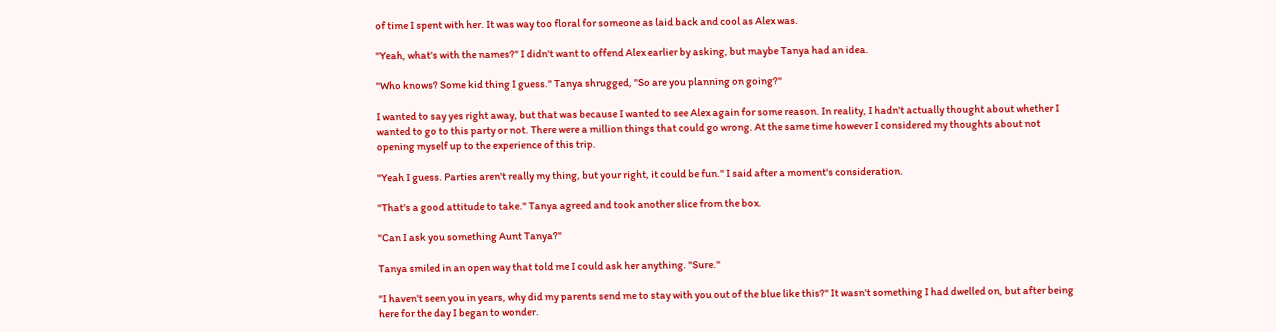of time I spent with her. It was way too floral for someone as laid back and cool as Alex was.

"Yeah, what's with the names?" I didn't want to offend Alex earlier by asking, but maybe Tanya had an idea.

"Who knows? Some kid thing I guess." Tanya shrugged, "So are you planning on going?"

I wanted to say yes right away, but that was because I wanted to see Alex again for some reason. In reality, I hadn't actually thought about whether I wanted to go to this party or not. There were a million things that could go wrong. At the same time however I considered my thoughts about not opening myself up to the experience of this trip.

"Yeah I guess. Parties aren't really my thing, but your right, it could be fun." I said after a moment's consideration.

"That's a good attitude to take." Tanya agreed and took another slice from the box.

"Can I ask you something Aunt Tanya?"

Tanya smiled in an open way that told me I could ask her anything. "Sure."

"I haven't seen you in years, why did my parents send me to stay with you out of the blue like this?" It wasn't something I had dwelled on, but after being here for the day I began to wonder.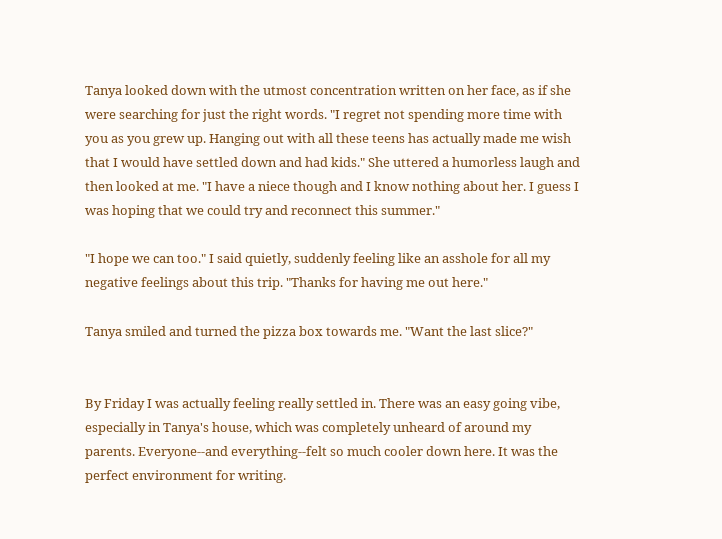Tanya looked down with the utmost concentration written on her face, as if she were searching for just the right words. "I regret not spending more time with you as you grew up. Hanging out with all these teens has actually made me wish that I would have settled down and had kids." She uttered a humorless laugh and then looked at me. "I have a niece though and I know nothing about her. I guess I was hoping that we could try and reconnect this summer."

"I hope we can too." I said quietly, suddenly feeling like an asshole for all my negative feelings about this trip. "Thanks for having me out here."

Tanya smiled and turned the pizza box towards me. "Want the last slice?"


By Friday I was actually feeling really settled in. There was an easy going vibe, especially in Tanya's house, which was completely unheard of around my parents. Everyone--and everything--felt so much cooler down here. It was the perfect environment for writing.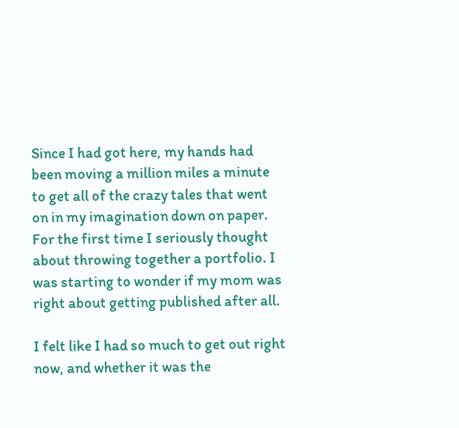Since I had got here, my hands had been moving a million miles a minute to get all of the crazy tales that went on in my imagination down on paper. For the first time I seriously thought about throwing together a portfolio. I was starting to wonder if my mom was right about getting published after all.

I felt like I had so much to get out right now, and whether it was the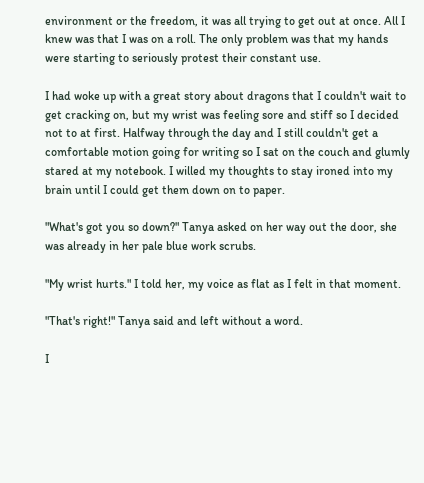environment or the freedom, it was all trying to get out at once. All I knew was that I was on a roll. The only problem was that my hands were starting to seriously protest their constant use.

I had woke up with a great story about dragons that I couldn't wait to get cracking on, but my wrist was feeling sore and stiff so I decided not to at first. Halfway through the day and I still couldn't get a comfortable motion going for writing so I sat on the couch and glumly stared at my notebook. I willed my thoughts to stay ironed into my brain until I could get them down on to paper.

"What's got you so down?" Tanya asked on her way out the door, she was already in her pale blue work scrubs.

"My wrist hurts." I told her, my voice as flat as I felt in that moment.

"That's right!" Tanya said and left without a word.

I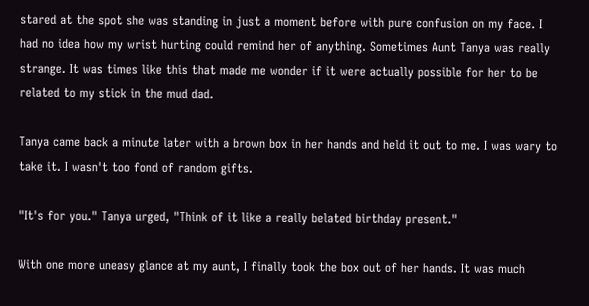stared at the spot she was standing in just a moment before with pure confusion on my face. I had no idea how my wrist hurting could remind her of anything. Sometimes Aunt Tanya was really strange. It was times like this that made me wonder if it were actually possible for her to be related to my stick in the mud dad.

Tanya came back a minute later with a brown box in her hands and held it out to me. I was wary to take it. I wasn't too fond of random gifts.

"It's for you." Tanya urged, "Think of it like a really belated birthday present."

With one more uneasy glance at my aunt, I finally took the box out of her hands. It was much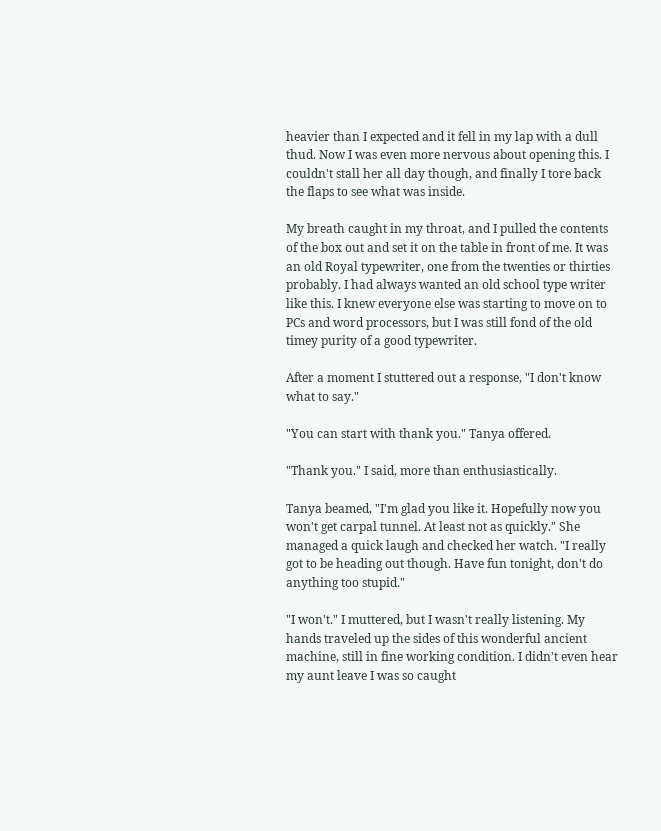heavier than I expected and it fell in my lap with a dull thud. Now I was even more nervous about opening this. I couldn't stall her all day though, and finally I tore back the flaps to see what was inside.

My breath caught in my throat, and I pulled the contents of the box out and set it on the table in front of me. It was an old Royal typewriter, one from the twenties or thirties probably. I had always wanted an old school type writer like this. I knew everyone else was starting to move on to PCs and word processors, but I was still fond of the old timey purity of a good typewriter.

After a moment I stuttered out a response, "I don't know what to say."

"You can start with thank you." Tanya offered.

"Thank you." I said, more than enthusiastically.

Tanya beamed, "I'm glad you like it. Hopefully now you won't get carpal tunnel. At least not as quickly." She managed a quick laugh and checked her watch. "I really got to be heading out though. Have fun tonight, don't do anything too stupid."

"I won't." I muttered, but I wasn't really listening. My hands traveled up the sides of this wonderful ancient machine, still in fine working condition. I didn't even hear my aunt leave I was so caught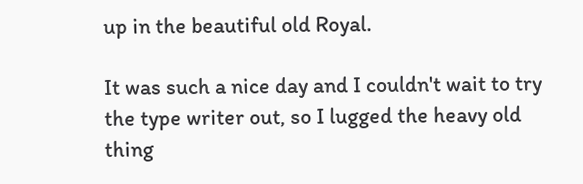up in the beautiful old Royal.

It was such a nice day and I couldn't wait to try the type writer out, so I lugged the heavy old thing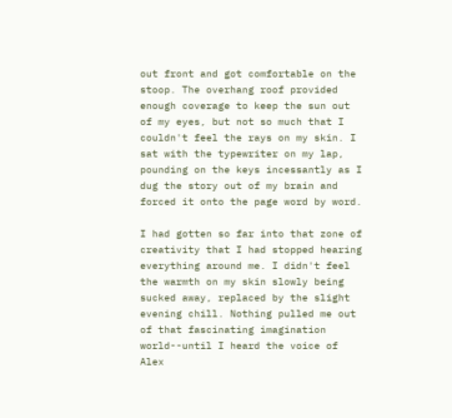out front and got comfortable on the stoop. The overhang roof provided enough coverage to keep the sun out of my eyes, but not so much that I couldn't feel the rays on my skin. I sat with the typewriter on my lap, pounding on the keys incessantly as I dug the story out of my brain and forced it onto the page word by word.

I had gotten so far into that zone of creativity that I had stopped hearing everything around me. I didn't feel the warmth on my skin slowly being sucked away, replaced by the slight evening chill. Nothing pulled me out of that fascinating imagination world--until I heard the voice of Alex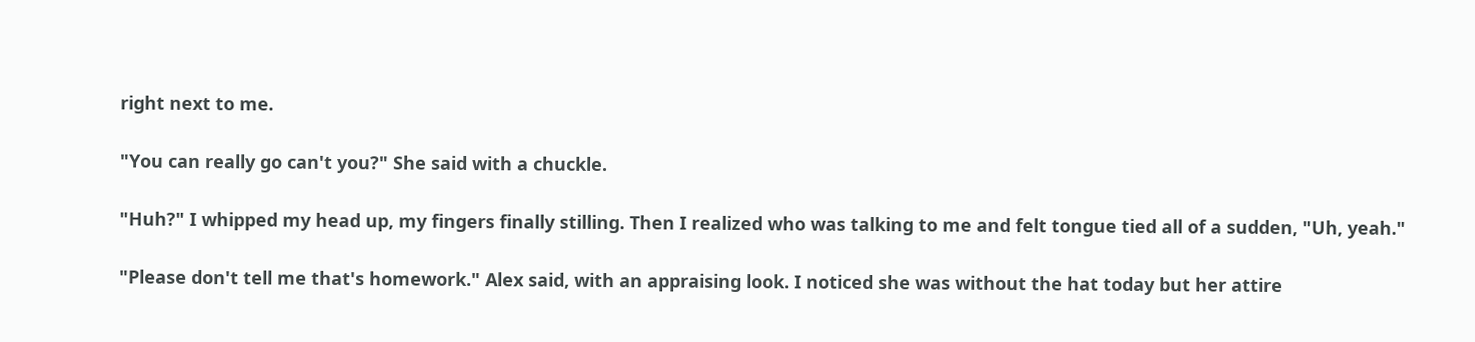right next to me.

"You can really go can't you?" She said with a chuckle.

"Huh?" I whipped my head up, my fingers finally stilling. Then I realized who was talking to me and felt tongue tied all of a sudden, "Uh, yeah."

"Please don't tell me that's homework." Alex said, with an appraising look. I noticed she was without the hat today but her attire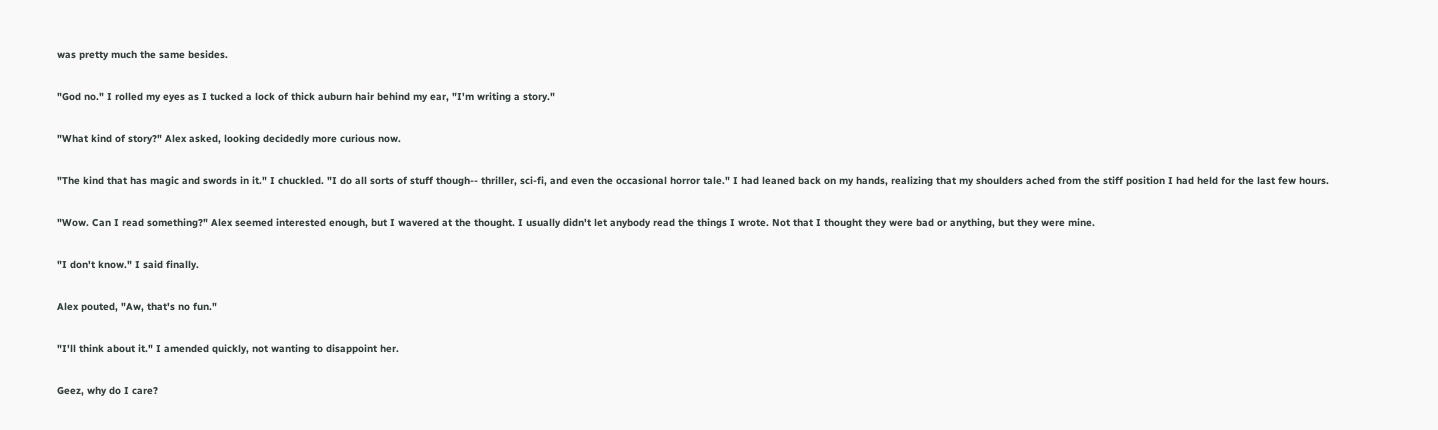was pretty much the same besides.

"God no." I rolled my eyes as I tucked a lock of thick auburn hair behind my ear, "I'm writing a story."

"What kind of story?" Alex asked, looking decidedly more curious now.

"The kind that has magic and swords in it." I chuckled. "I do all sorts of stuff though-- thriller, sci-fi, and even the occasional horror tale." I had leaned back on my hands, realizing that my shoulders ached from the stiff position I had held for the last few hours.

"Wow. Can I read something?" Alex seemed interested enough, but I wavered at the thought. I usually didn't let anybody read the things I wrote. Not that I thought they were bad or anything, but they were mine.

"I don't know." I said finally.

Alex pouted, "Aw, that's no fun."

"I'll think about it." I amended quickly, not wanting to disappoint her.

Geez, why do I care?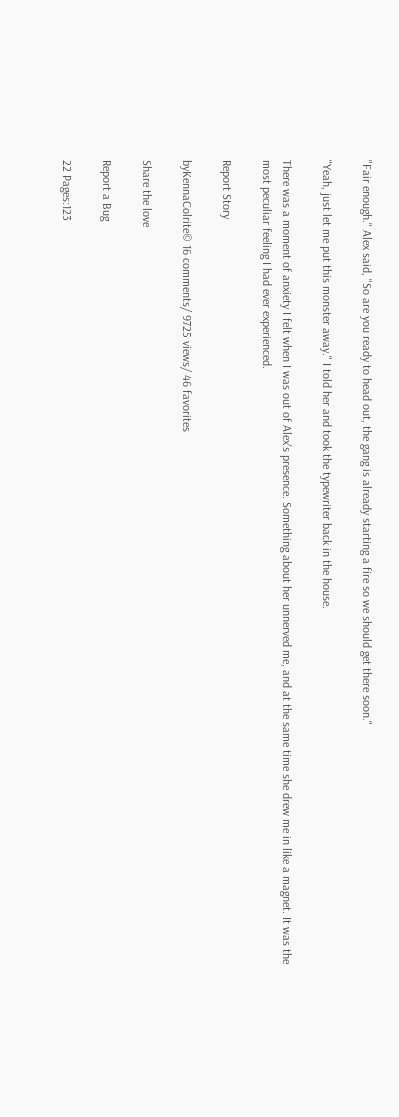"Fair enough." Alex said, "So are you ready to head out, the gang is already starting a fire so we should get there soon."

"Yeah, just let me put this monster away." I told her and took the typewriter back in the house.

There was a moment of anxiety I felt when I was out of Alex's presence. Something about her unnerved me, and at the same time she drew me in like a magnet. It was the most peculiar feeling I had ever experienced.

Report Story

byKennaColrite© 16 comments/ 9725 views/ 46 favorites

Share the love

Report a Bug

22 Pages:123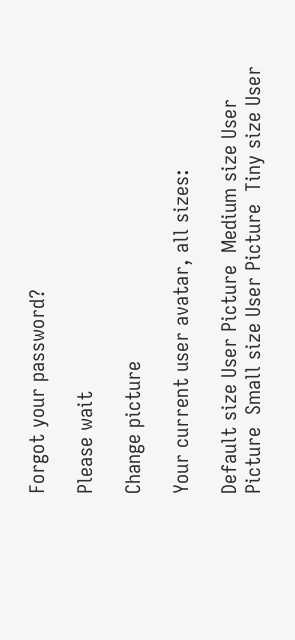Forgot your password?

Please wait

Change picture

Your current user avatar, all sizes:

Default size User Picture  Medium size User Picture  Small size User Picture  Tiny size User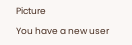Picture

You have a new user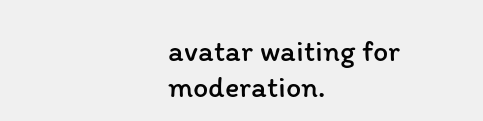avatar waiting for moderation.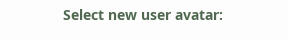Select new user avatar: